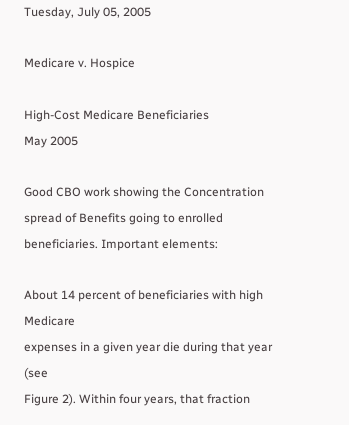Tuesday, July 05, 2005

Medicare v. Hospice

High-Cost Medicare Beneficiaries
May 2005

Good CBO work showing the Concentration spread of Benefits going to enrolled beneficiaries. Important elements:

About 14 percent of beneficiaries with high Medicare
expenses in a given year die during that year (see
Figure 2). Within four years, that fraction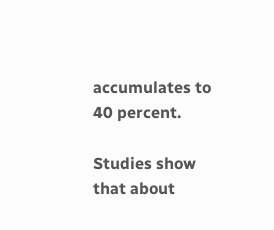accumulates to
40 percent.

Studies show that about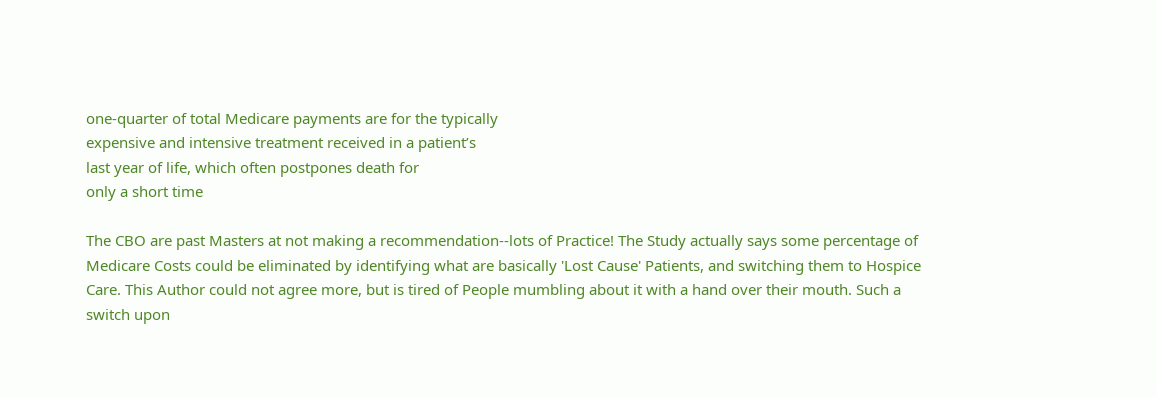one-quarter of total Medicare payments are for the typically
expensive and intensive treatment received in a patient’s
last year of life, which often postpones death for
only a short time

The CBO are past Masters at not making a recommendation--lots of Practice! The Study actually says some percentage of Medicare Costs could be eliminated by identifying what are basically 'Lost Cause' Patients, and switching them to Hospice Care. This Author could not agree more, but is tired of People mumbling about it with a hand over their mouth. Such a switch upon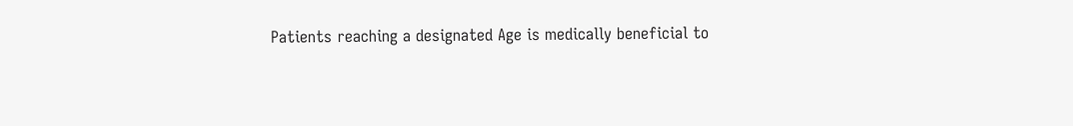Patients reaching a designated Age is medically beneficial to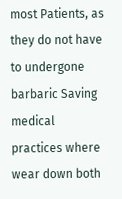most Patients, as they do not have to undergone barbaric Saving medical practices where wear down both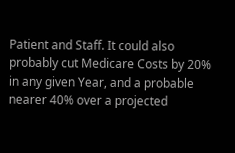Patient and Staff. It could also probably cut Medicare Costs by 20% in any given Year, and a probable nearer 40% over a projected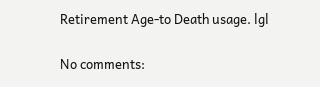Retirement Age-to Death usage. lgl

No comments: